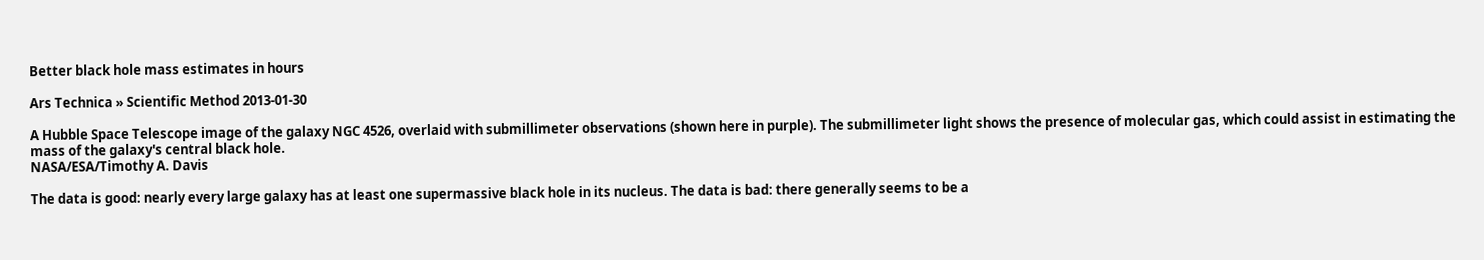Better black hole mass estimates in hours

Ars Technica » Scientific Method 2013-01-30

A Hubble Space Telescope image of the galaxy NGC 4526, overlaid with submillimeter observations (shown here in purple). The submillimeter light shows the presence of molecular gas, which could assist in estimating the mass of the galaxy's central black hole.
NASA/ESA/Timothy A. Davis

The data is good: nearly every large galaxy has at least one supermassive black hole in its nucleus. The data is bad: there generally seems to be a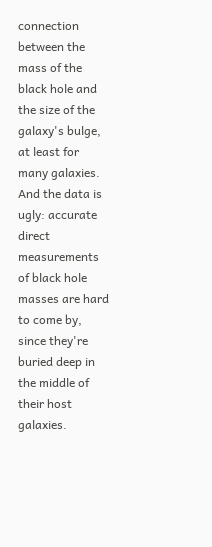connection between the mass of the black hole and the size of the galaxy's bulge, at least for many galaxies. And the data is ugly: accurate direct measurements of black hole masses are hard to come by, since they're buried deep in the middle of their host galaxies.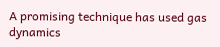A promising technique has used gas dynamics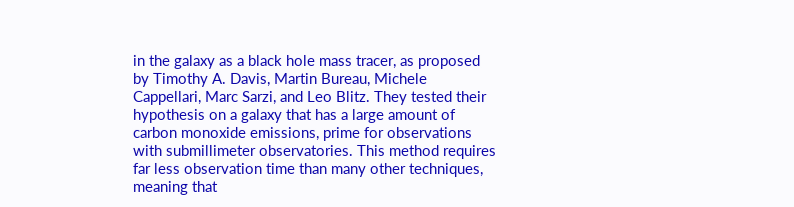in the galaxy as a black hole mass tracer, as proposed by Timothy A. Davis, Martin Bureau, Michele Cappellari, Marc Sarzi, and Leo Blitz. They tested their hypothesis on a galaxy that has a large amount of carbon monoxide emissions, prime for observations with submillimeter observatories. This method requires far less observation time than many other techniques, meaning that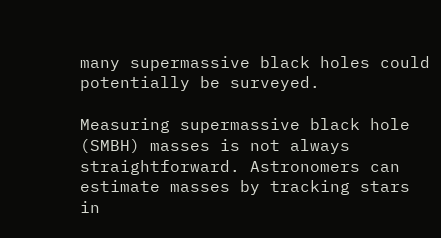many supermassive black holes could potentially be surveyed.

Measuring supermassive black hole (SMBH) masses is not always straightforward. Astronomers can estimate masses by tracking stars in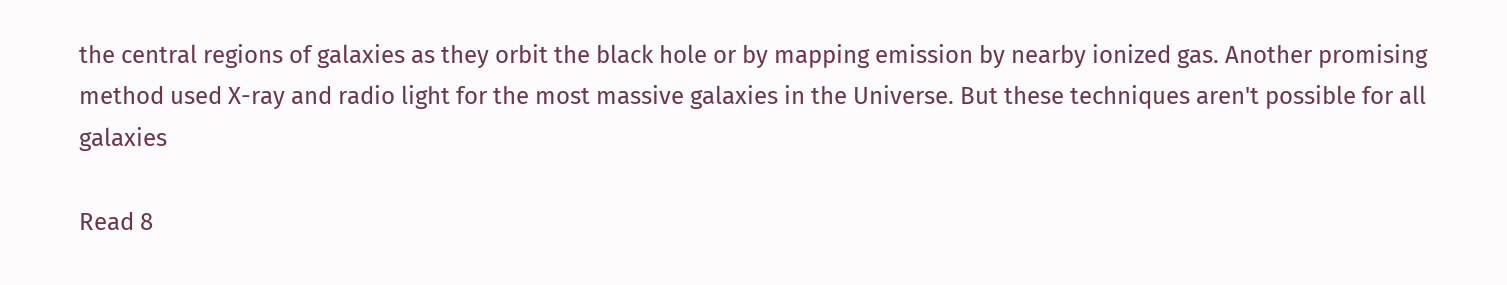the central regions of galaxies as they orbit the black hole or by mapping emission by nearby ionized gas. Another promising method used X-ray and radio light for the most massive galaxies in the Universe. But these techniques aren't possible for all galaxies

Read 8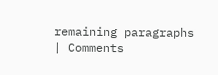remaining paragraphs | Comments